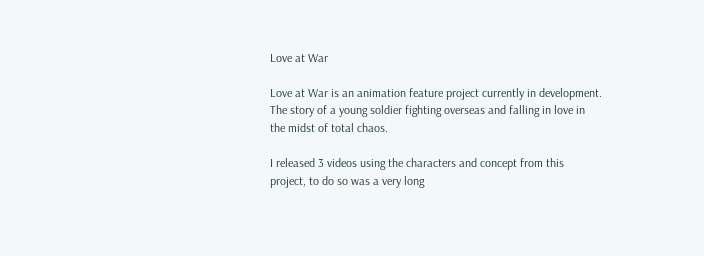Love at War

Love at War is an animation feature project currently in development. The story of a young soldier fighting overseas and falling in love in the midst of total chaos.

I released 3 videos using the characters and concept from this project, to do so was a very long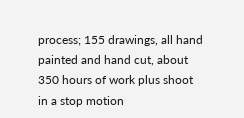process; 155 drawings, all hand painted and hand cut, about 350 hours of work plus shoot in a stop motion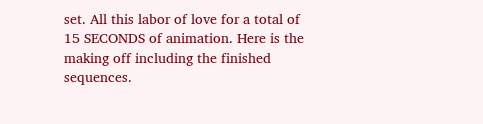set. All this labor of love for a total of 15 SECONDS of animation. Here is the making off including the finished sequences.